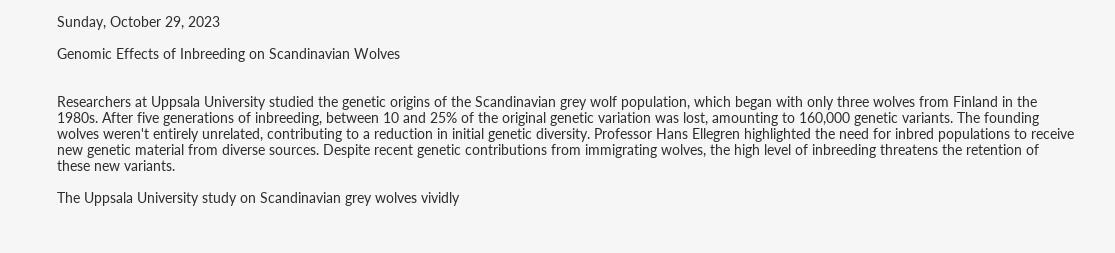Sunday, October 29, 2023

Genomic Effects of Inbreeding on Scandinavian Wolves


Researchers at Uppsala University studied the genetic origins of the Scandinavian grey wolf population, which began with only three wolves from Finland in the 1980s. After five generations of inbreeding, between 10 and 25% of the original genetic variation was lost, amounting to 160,000 genetic variants. The founding wolves weren't entirely unrelated, contributing to a reduction in initial genetic diversity. Professor Hans Ellegren highlighted the need for inbred populations to receive new genetic material from diverse sources. Despite recent genetic contributions from immigrating wolves, the high level of inbreeding threatens the retention of these new variants.

The Uppsala University study on Scandinavian grey wolves vividly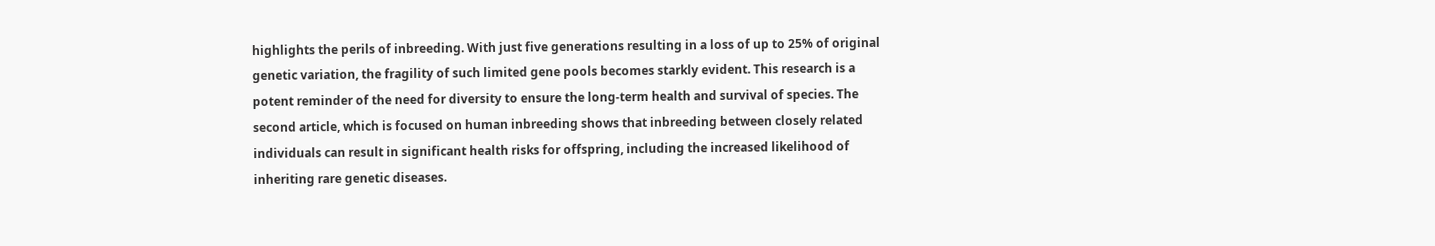highlights the perils of inbreeding. With just five generations resulting in a loss of up to 25% of original genetic variation, the fragility of such limited gene pools becomes starkly evident. This research is a potent reminder of the need for diversity to ensure the long-term health and survival of species. The second article, which is focused on human inbreeding shows that inbreeding between closely related individuals can result in significant health risks for offspring, including the increased likelihood of inheriting rare genetic diseases.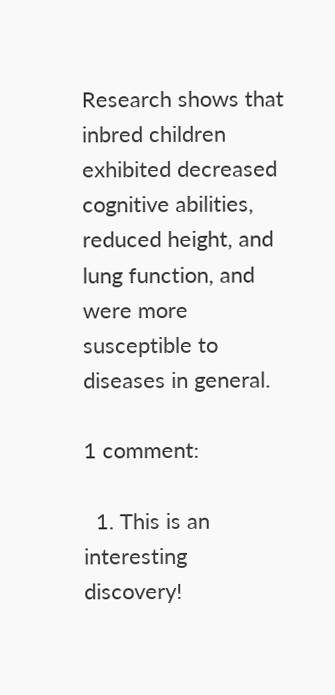Research shows that inbred children exhibited decreased cognitive abilities, reduced height, and lung function, and were more susceptible to diseases in general.

1 comment:

  1. This is an interesting discovery!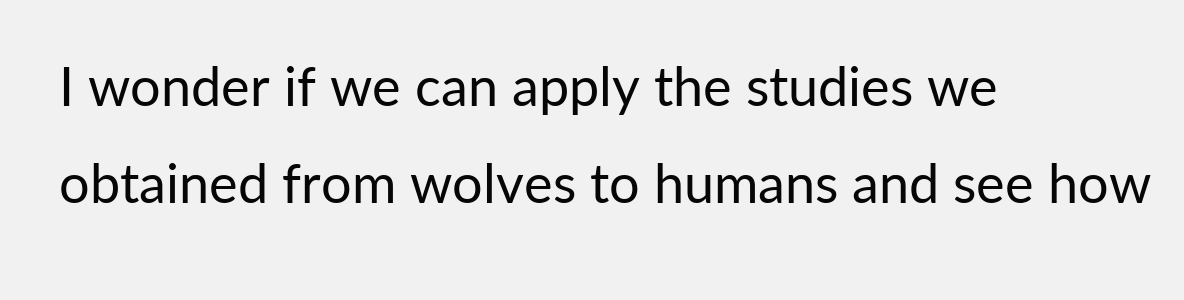I wonder if we can apply the studies we obtained from wolves to humans and see how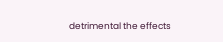detrimental the effects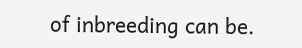of inbreeding can be.